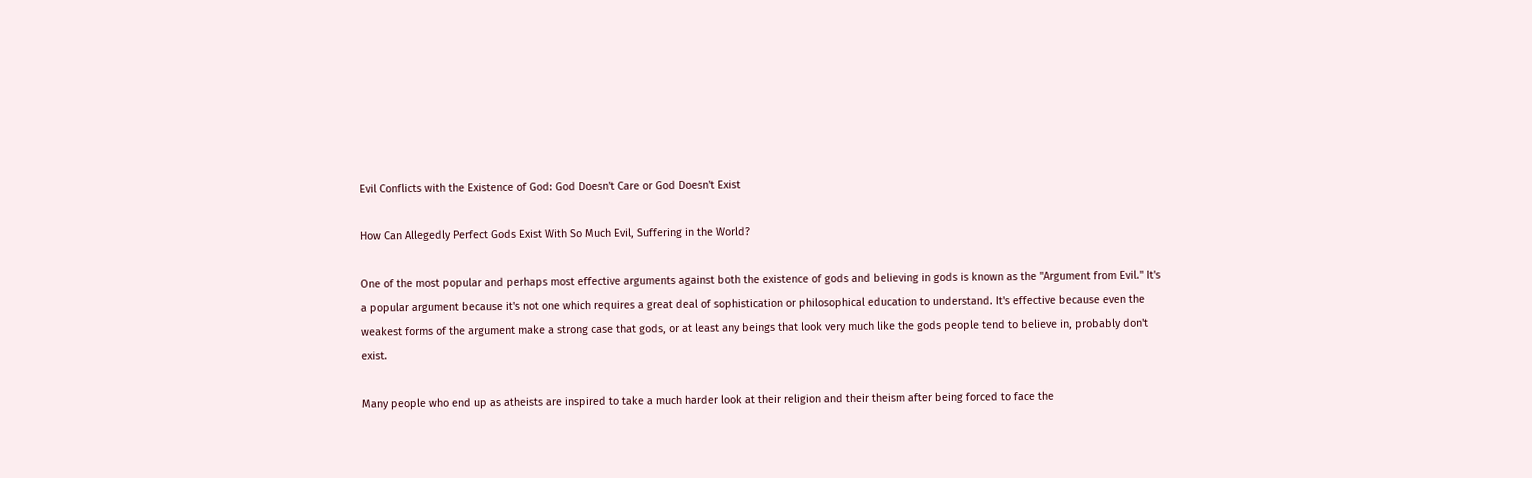Evil Conflicts with the Existence of God: God Doesn't Care or God Doesn't Exist

How Can Allegedly Perfect Gods Exist With So Much Evil, Suffering in the World?

One of the most popular and perhaps most effective arguments against both the existence of gods and believing in gods is known as the "Argument from Evil." It's a popular argument because it's not one which requires a great deal of sophistication or philosophical education to understand. It's effective because even the weakest forms of the argument make a strong case that gods, or at least any beings that look very much like the gods people tend to believe in, probably don't exist.

Many people who end up as atheists are inspired to take a much harder look at their religion and their theism after being forced to face the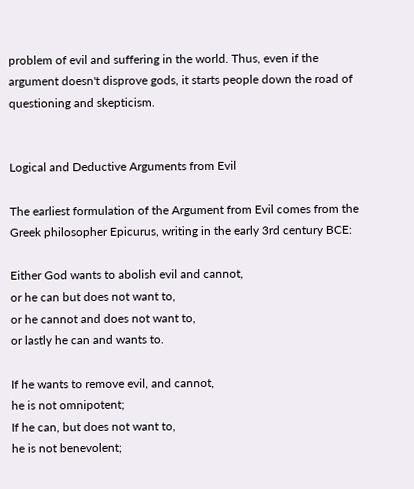problem of evil and suffering in the world. Thus, even if the argument doesn't disprove gods, it starts people down the road of questioning and skepticism.


Logical and Deductive Arguments from Evil

The earliest formulation of the Argument from Evil comes from the Greek philosopher Epicurus, writing in the early 3rd century BCE:

Either God wants to abolish evil and cannot,
or he can but does not want to,
or he cannot and does not want to,
or lastly he can and wants to.

If he wants to remove evil, and cannot,
he is not omnipotent;
If he can, but does not want to,
he is not benevolent;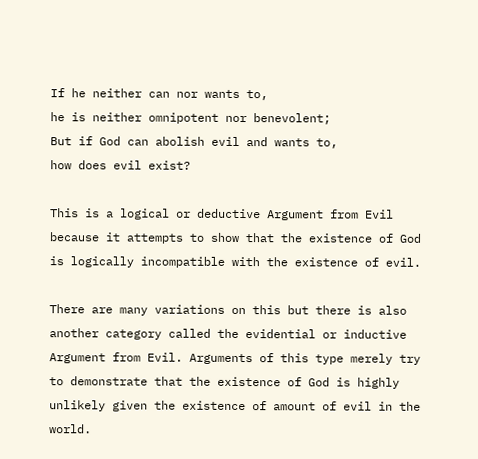If he neither can nor wants to,
he is neither omnipotent nor benevolent;
But if God can abolish evil and wants to,
how does evil exist?

This is a logical or deductive Argument from Evil because it attempts to show that the existence of God is logically incompatible with the existence of evil.

There are many variations on this but there is also another category called the evidential or inductive Argument from Evil. Arguments of this type merely try to demonstrate that the existence of God is highly unlikely given the existence of amount of evil in the world.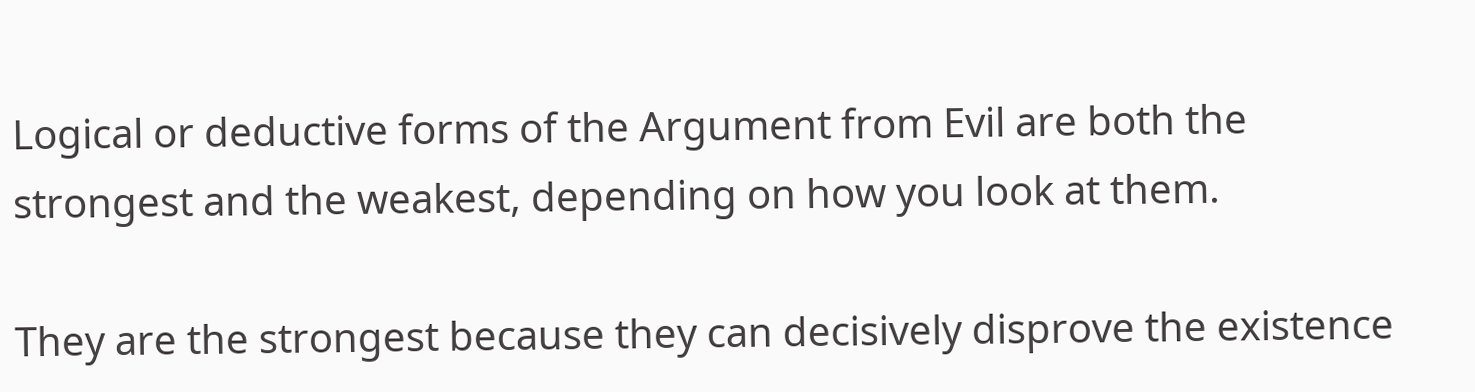Logical or deductive forms of the Argument from Evil are both the strongest and the weakest, depending on how you look at them.

They are the strongest because they can decisively disprove the existence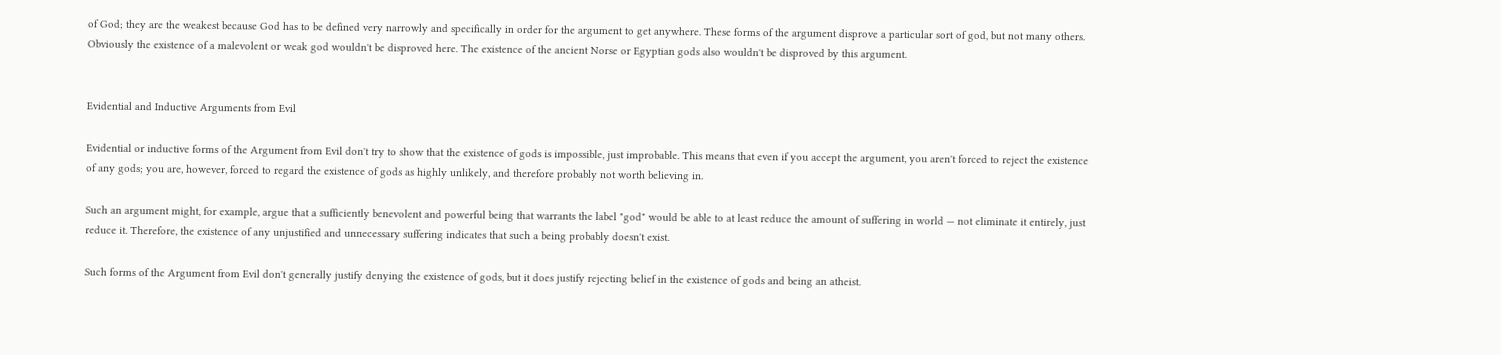of God; they are the weakest because God has to be defined very narrowly and specifically in order for the argument to get anywhere. These forms of the argument disprove a particular sort of god, but not many others. Obviously the existence of a malevolent or weak god wouldn't be disproved here. The existence of the ancient Norse or Egyptian gods also wouldn't be disproved by this argument.


Evidential and Inductive Arguments from Evil

Evidential or inductive forms of the Argument from Evil don't try to show that the existence of gods is impossible, just improbable. This means that even if you accept the argument, you aren't forced to reject the existence of any gods; you are, however, forced to regard the existence of gods as highly unlikely, and therefore probably not worth believing in.

Such an argument might, for example, argue that a sufficiently benevolent and powerful being that warrants the label "god" would be able to at least reduce the amount of suffering in world — not eliminate it entirely, just reduce it. Therefore, the existence of any unjustified and unnecessary suffering indicates that such a being probably doesn't exist.

Such forms of the Argument from Evil don't generally justify denying the existence of gods, but it does justify rejecting belief in the existence of gods and being an atheist.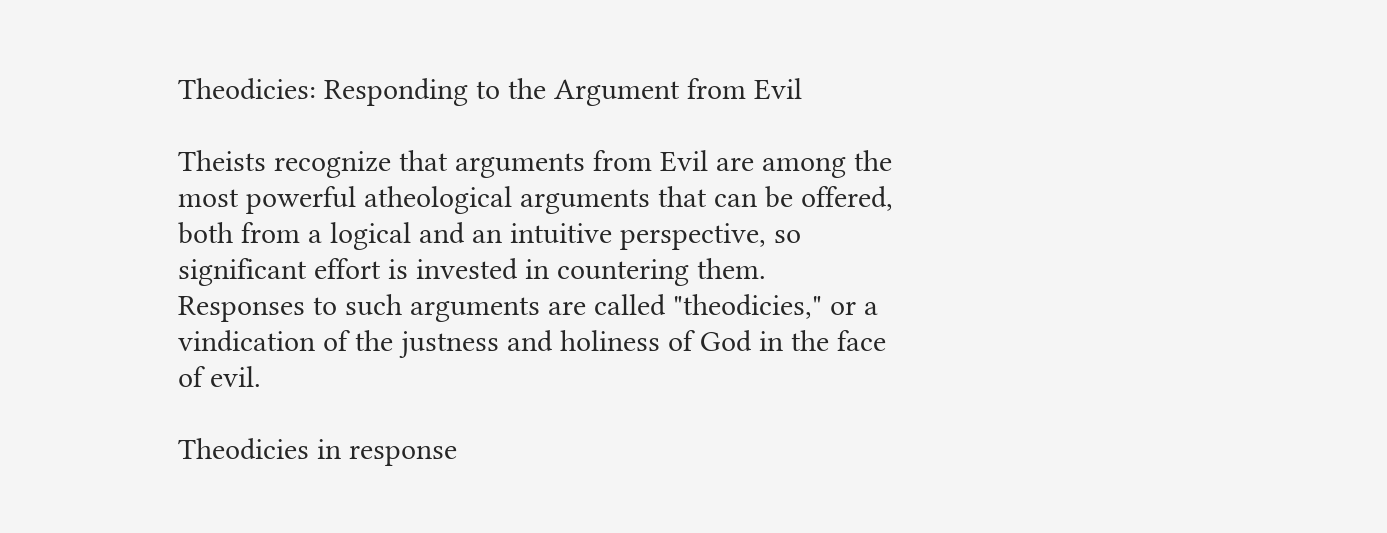Theodicies: Responding to the Argument from Evil

Theists recognize that arguments from Evil are among the most powerful atheological arguments that can be offered, both from a logical and an intuitive perspective, so significant effort is invested in countering them. Responses to such arguments are called "theodicies," or a vindication of the justness and holiness of God in the face of evil.

Theodicies in response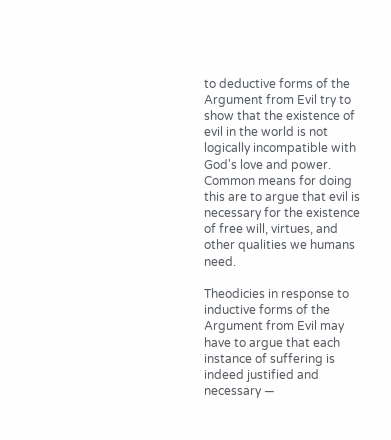to deductive forms of the Argument from Evil try to show that the existence of evil in the world is not logically incompatible with God's love and power. Common means for doing this are to argue that evil is necessary for the existence of free will, virtues, and other qualities we humans need.

Theodicies in response to inductive forms of the Argument from Evil may have to argue that each instance of suffering is indeed justified and necessary —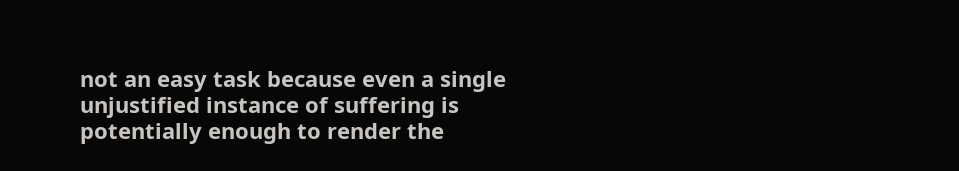not an easy task because even a single unjustified instance of suffering is potentially enough to render the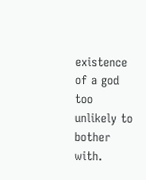existence of a god too unlikely to bother with.